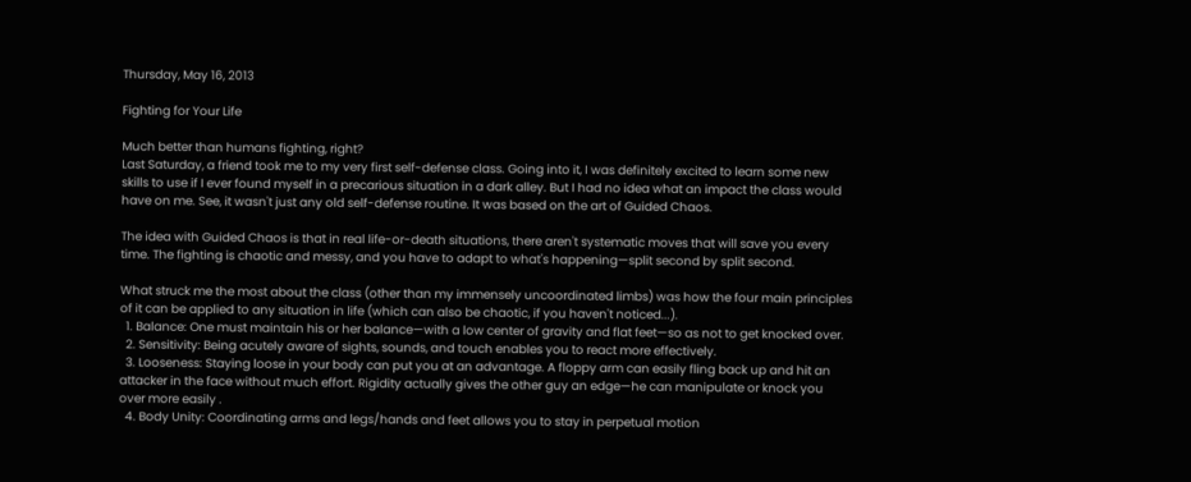Thursday, May 16, 2013

Fighting for Your Life

Much better than humans fighting, right?
Last Saturday, a friend took me to my very first self-defense class. Going into it, I was definitely excited to learn some new skills to use if I ever found myself in a precarious situation in a dark alley. But I had no idea what an impact the class would have on me. See, it wasn't just any old self-defense routine. It was based on the art of Guided Chaos.

The idea with Guided Chaos is that in real life-or-death situations, there aren't systematic moves that will save you every time. The fighting is chaotic and messy, and you have to adapt to what's happening—split second by split second.

What struck me the most about the class (other than my immensely uncoordinated limbs) was how the four main principles of it can be applied to any situation in life (which can also be chaotic, if you haven't noticed...).
  1. Balance: One must maintain his or her balance—with a low center of gravity and flat feet—so as not to get knocked over.
  2. Sensitivity: Being acutely aware of sights, sounds, and touch enables you to react more effectively.
  3. Looseness: Staying loose in your body can put you at an advantage. A floppy arm can easily fling back up and hit an attacker in the face without much effort. Rigidity actually gives the other guy an edge—he can manipulate or knock you over more easily .
  4. Body Unity: Coordinating arms and legs/hands and feet allows you to stay in perpetual motion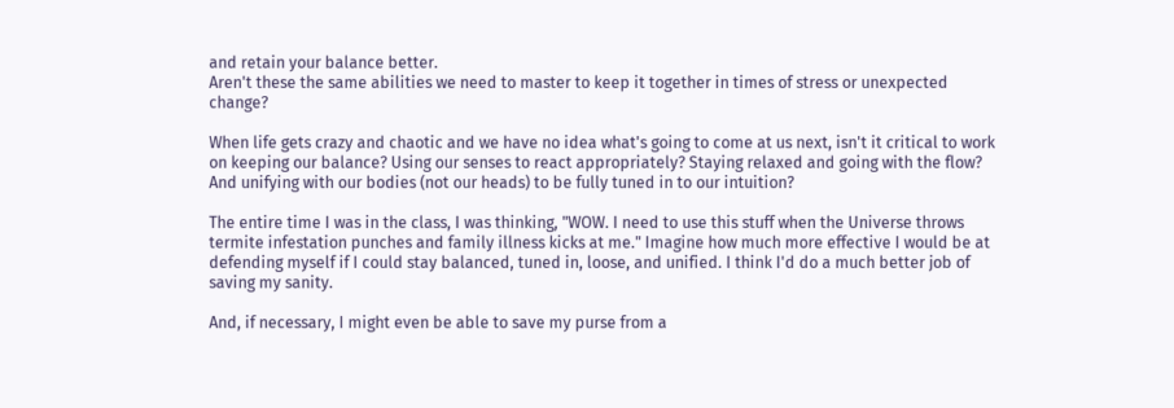and retain your balance better.
Aren't these the same abilities we need to master to keep it together in times of stress or unexpected change?

When life gets crazy and chaotic and we have no idea what's going to come at us next, isn't it critical to work on keeping our balance? Using our senses to react appropriately? Staying relaxed and going with the flow? And unifying with our bodies (not our heads) to be fully tuned in to our intuition?

The entire time I was in the class, I was thinking, "WOW. I need to use this stuff when the Universe throws termite infestation punches and family illness kicks at me." Imagine how much more effective I would be at defending myself if I could stay balanced, tuned in, loose, and unified. I think I'd do a much better job of saving my sanity.

And, if necessary, I might even be able to save my purse from a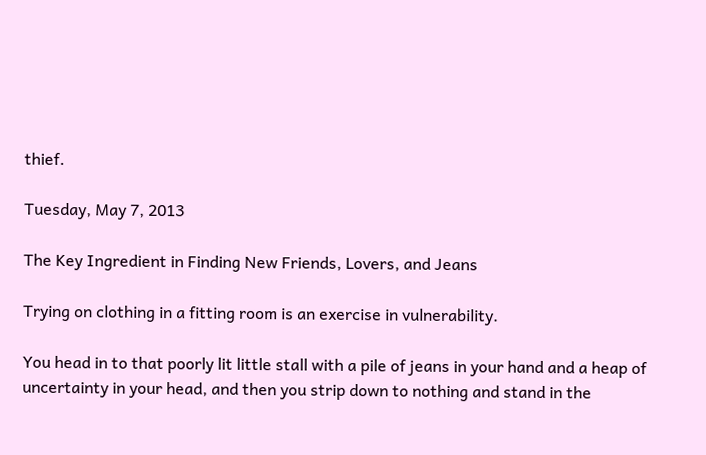thief.

Tuesday, May 7, 2013

The Key Ingredient in Finding New Friends, Lovers, and Jeans

Trying on clothing in a fitting room is an exercise in vulnerability.

You head in to that poorly lit little stall with a pile of jeans in your hand and a heap of uncertainty in your head, and then you strip down to nothing and stand in the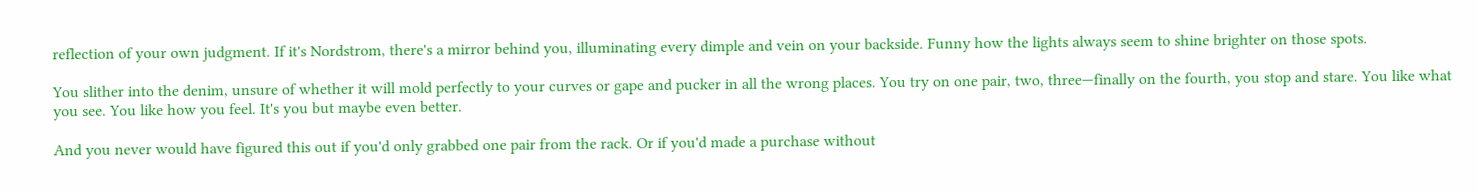reflection of your own judgment. If it's Nordstrom, there's a mirror behind you, illuminating every dimple and vein on your backside. Funny how the lights always seem to shine brighter on those spots.

You slither into the denim, unsure of whether it will mold perfectly to your curves or gape and pucker in all the wrong places. You try on one pair, two, three—finally on the fourth, you stop and stare. You like what you see. You like how you feel. It's you but maybe even better.

And you never would have figured this out if you'd only grabbed one pair from the rack. Or if you'd made a purchase without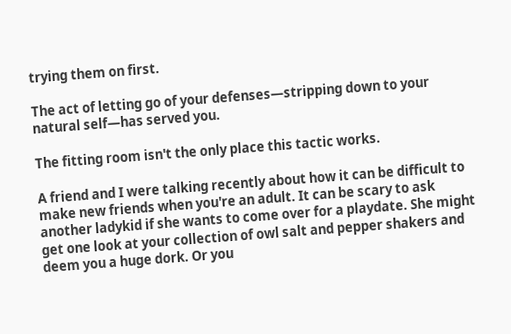trying them on first.

The act of letting go of your defenses—stripping down to your natural self—has served you.

The fitting room isn't the only place this tactic works.

A friend and I were talking recently about how it can be difficult to make new friends when you're an adult. It can be scary to ask another ladykid if she wants to come over for a playdate. She might get one look at your collection of owl salt and pepper shakers and deem you a huge dork. Or you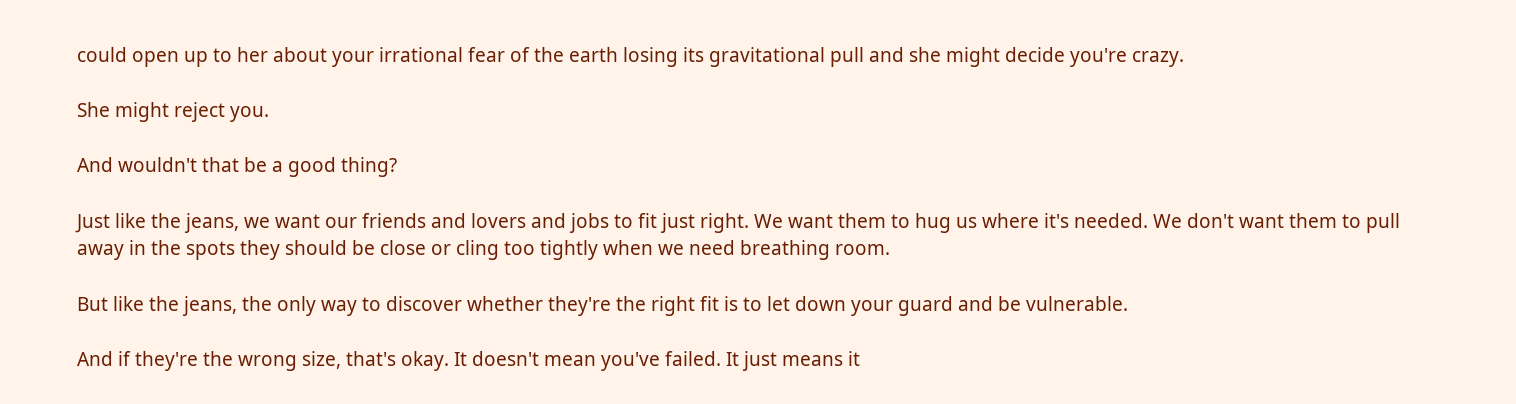could open up to her about your irrational fear of the earth losing its gravitational pull and she might decide you're crazy.

She might reject you.

And wouldn't that be a good thing?

Just like the jeans, we want our friends and lovers and jobs to fit just right. We want them to hug us where it's needed. We don't want them to pull away in the spots they should be close or cling too tightly when we need breathing room.

But like the jeans, the only way to discover whether they're the right fit is to let down your guard and be vulnerable.

And if they're the wrong size, that's okay. It doesn't mean you've failed. It just means it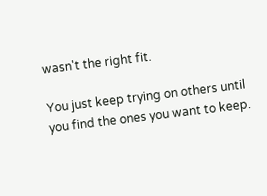wasn't the right fit.

You just keep trying on others until you find the ones you want to keep.